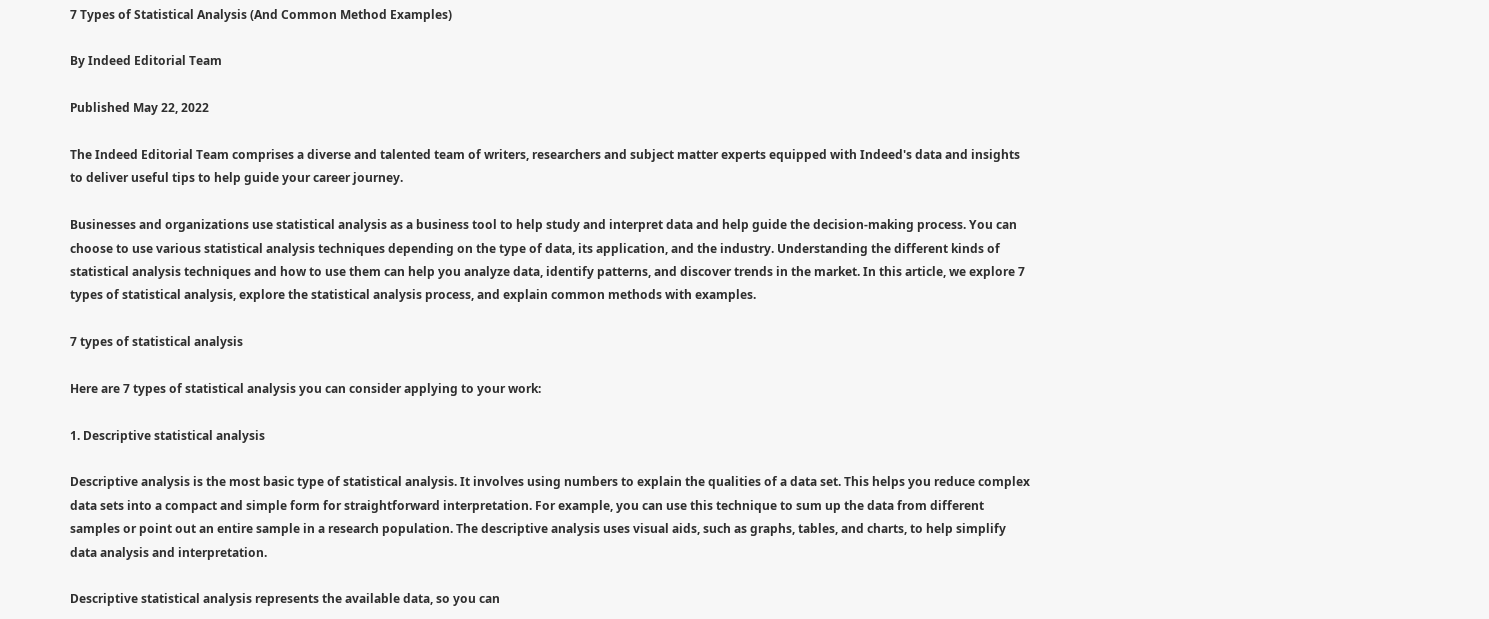7 Types of Statistical Analysis (And Common Method Examples)

By Indeed Editorial Team

Published May 22, 2022

The Indeed Editorial Team comprises a diverse and talented team of writers, researchers and subject matter experts equipped with Indeed's data and insights to deliver useful tips to help guide your career journey.

Businesses and organizations use statistical analysis as a business tool to help study and interpret data and help guide the decision-making process. You can choose to use various statistical analysis techniques depending on the type of data, its application, and the industry. Understanding the different kinds of statistical analysis techniques and how to use them can help you analyze data, identify patterns, and discover trends in the market. In this article, we explore 7 types of statistical analysis, explore the statistical analysis process, and explain common methods with examples.

7 types of statistical analysis

Here are 7 types of statistical analysis you can consider applying to your work:

1. Descriptive statistical analysis

Descriptive analysis is the most basic type of statistical analysis. It involves using numbers to explain the qualities of a data set. This helps you reduce complex data sets into a compact and simple form for straightforward interpretation. For example, you can use this technique to sum up the data from different samples or point out an entire sample in a research population. The descriptive analysis uses visual aids, such as graphs, tables, and charts, to help simplify data analysis and interpretation.

Descriptive statistical analysis represents the available data, so you can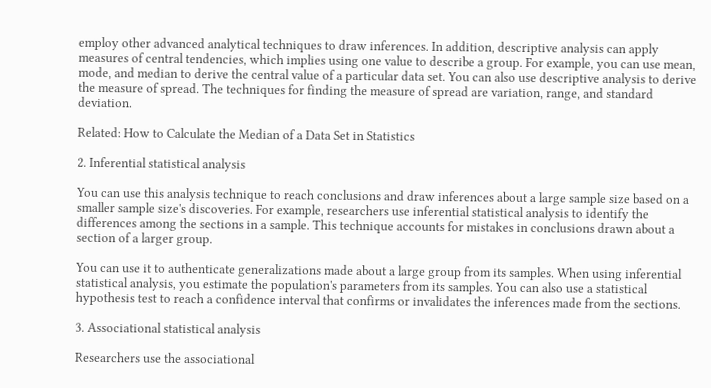employ other advanced analytical techniques to draw inferences. In addition, descriptive analysis can apply measures of central tendencies, which implies using one value to describe a group. For example, you can use mean, mode, and median to derive the central value of a particular data set. You can also use descriptive analysis to derive the measure of spread. The techniques for finding the measure of spread are variation, range, and standard deviation.

Related: How to Calculate the Median of a Data Set in Statistics

2. Inferential statistical analysis

You can use this analysis technique to reach conclusions and draw inferences about a large sample size based on a smaller sample size's discoveries. For example, researchers use inferential statistical analysis to identify the differences among the sections in a sample. This technique accounts for mistakes in conclusions drawn about a section of a larger group.

You can use it to authenticate generalizations made about a large group from its samples. When using inferential statistical analysis, you estimate the population's parameters from its samples. You can also use a statistical hypothesis test to reach a confidence interval that confirms or invalidates the inferences made from the sections.

3. Associational statistical analysis

Researchers use the associational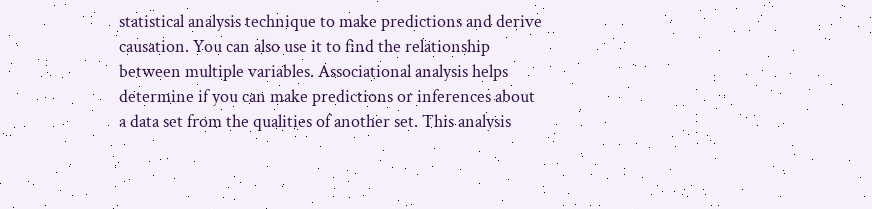statistical analysis technique to make predictions and derive causation. You can also use it to find the relationship between multiple variables. Associational analysis helps determine if you can make predictions or inferences about a data set from the qualities of another set. This analysis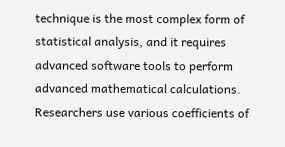technique is the most complex form of statistical analysis, and it requires advanced software tools to perform advanced mathematical calculations. Researchers use various coefficients of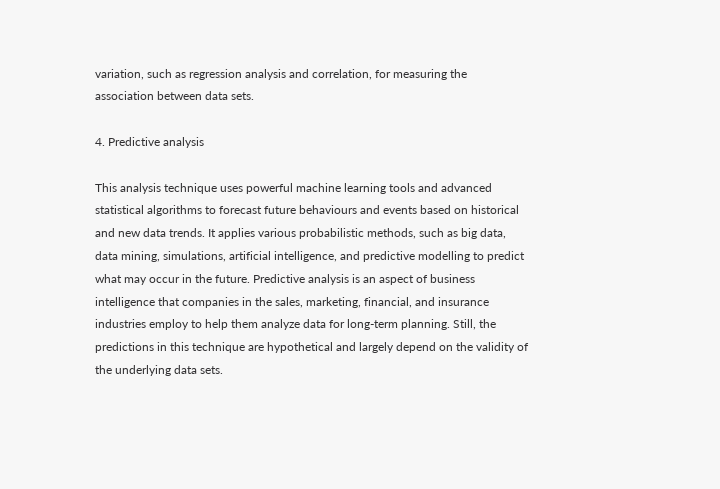variation, such as regression analysis and correlation, for measuring the association between data sets.

4. Predictive analysis

This analysis technique uses powerful machine learning tools and advanced statistical algorithms to forecast future behaviours and events based on historical and new data trends. It applies various probabilistic methods, such as big data, data mining, simulations, artificial intelligence, and predictive modelling to predict what may occur in the future. Predictive analysis is an aspect of business intelligence that companies in the sales, marketing, financial, and insurance industries employ to help them analyze data for long-term planning. Still, the predictions in this technique are hypothetical and largely depend on the validity of the underlying data sets.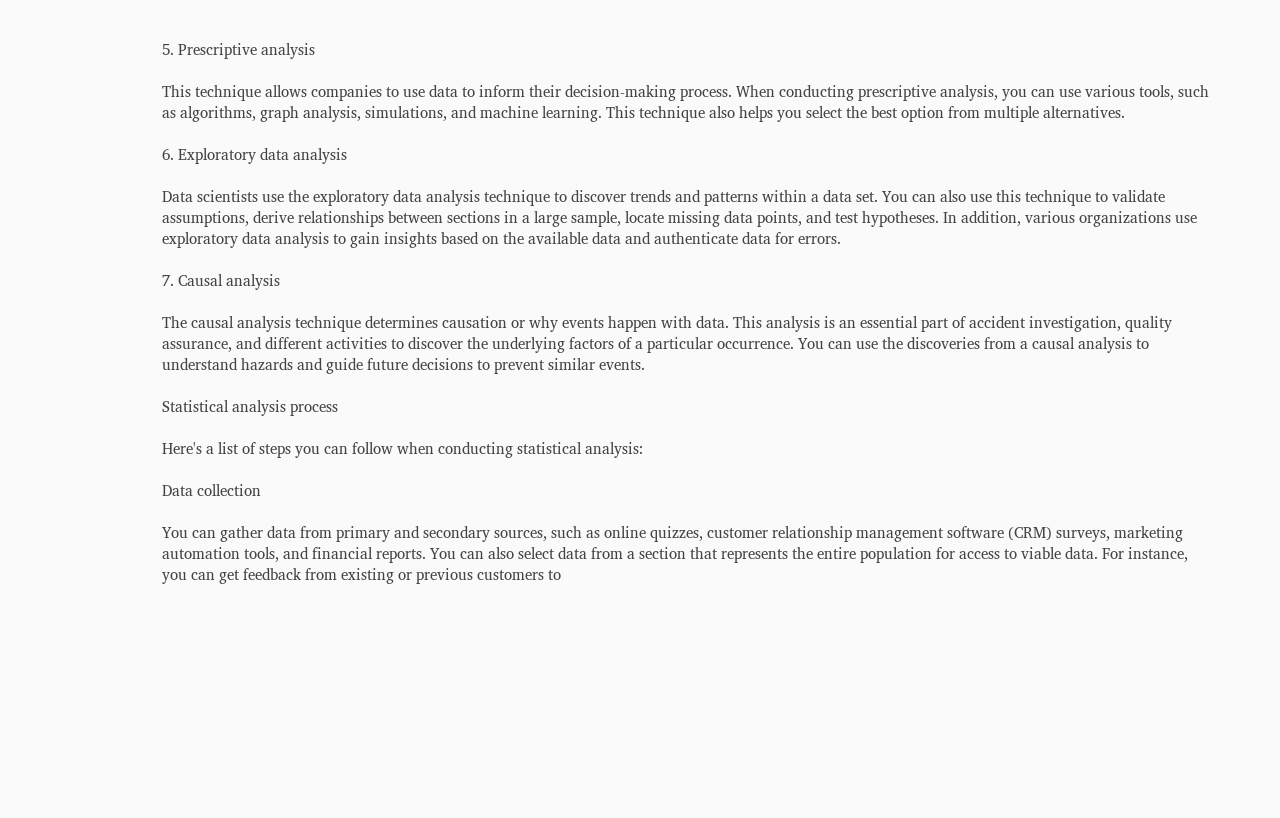5. Prescriptive analysis

This technique allows companies to use data to inform their decision-making process. When conducting prescriptive analysis, you can use various tools, such as algorithms, graph analysis, simulations, and machine learning. This technique also helps you select the best option from multiple alternatives.

6. Exploratory data analysis

Data scientists use the exploratory data analysis technique to discover trends and patterns within a data set. You can also use this technique to validate assumptions, derive relationships between sections in a large sample, locate missing data points, and test hypotheses. In addition, various organizations use exploratory data analysis to gain insights based on the available data and authenticate data for errors.

7. Causal analysis

The causal analysis technique determines causation or why events happen with data. This analysis is an essential part of accident investigation, quality assurance, and different activities to discover the underlying factors of a particular occurrence. You can use the discoveries from a causal analysis to understand hazards and guide future decisions to prevent similar events.

Statistical analysis process

Here's a list of steps you can follow when conducting statistical analysis:

Data collection

You can gather data from primary and secondary sources, such as online quizzes, customer relationship management software (CRM) surveys, marketing automation tools, and financial reports. You can also select data from a section that represents the entire population for access to viable data. For instance, you can get feedback from existing or previous customers to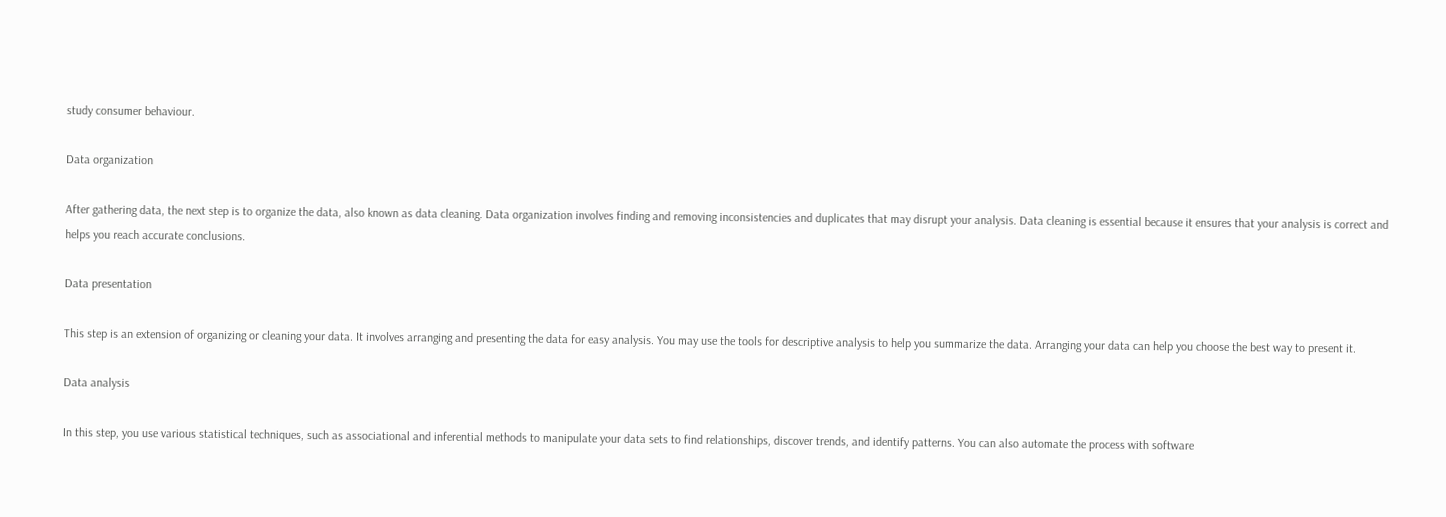study consumer behaviour.

Data organization

After gathering data, the next step is to organize the data, also known as data cleaning. Data organization involves finding and removing inconsistencies and duplicates that may disrupt your analysis. Data cleaning is essential because it ensures that your analysis is correct and helps you reach accurate conclusions.

Data presentation

This step is an extension of organizing or cleaning your data. It involves arranging and presenting the data for easy analysis. You may use the tools for descriptive analysis to help you summarize the data. Arranging your data can help you choose the best way to present it.

Data analysis

In this step, you use various statistical techniques, such as associational and inferential methods to manipulate your data sets to find relationships, discover trends, and identify patterns. You can also automate the process with software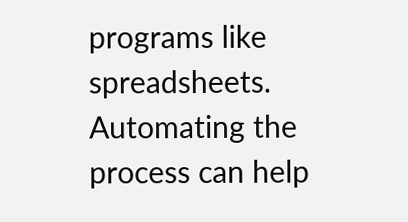programs like spreadsheets. Automating the process can help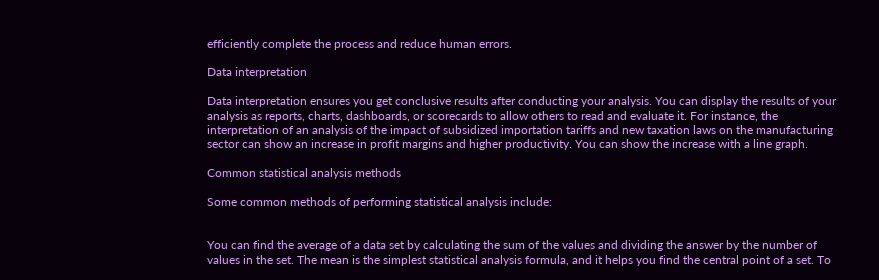efficiently complete the process and reduce human errors.

Data interpretation

Data interpretation ensures you get conclusive results after conducting your analysis. You can display the results of your analysis as reports, charts, dashboards, or scorecards to allow others to read and evaluate it. For instance, the interpretation of an analysis of the impact of subsidized importation tariffs and new taxation laws on the manufacturing sector can show an increase in profit margins and higher productivity. You can show the increase with a line graph.

Common statistical analysis methods

Some common methods of performing statistical analysis include:


You can find the average of a data set by calculating the sum of the values and dividing the answer by the number of values in the set. The mean is the simplest statistical analysis formula, and it helps you find the central point of a set. To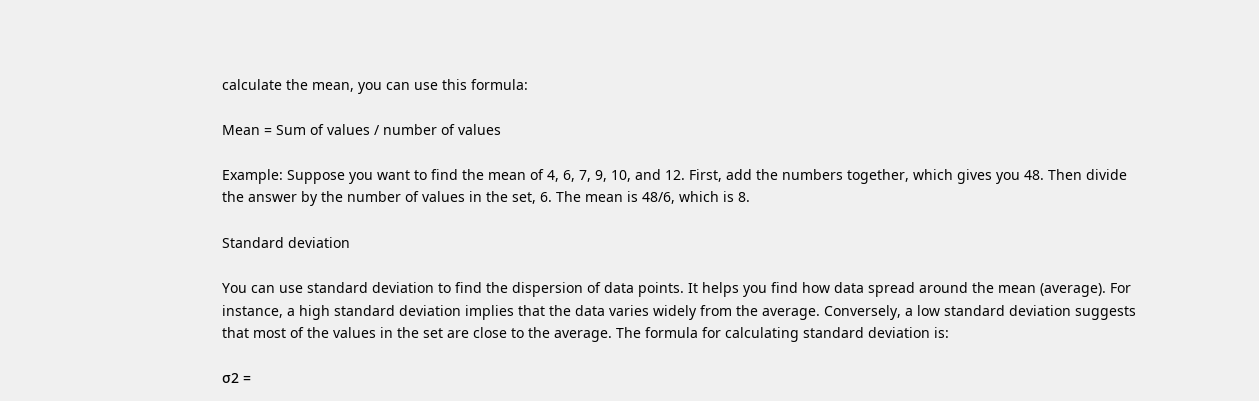calculate the mean, you can use this formula:

Mean = Sum of values / number of values

Example: Suppose you want to find the mean of 4, 6, 7, 9, 10, and 12. First, add the numbers together, which gives you 48. Then divide the answer by the number of values in the set, 6. The mean is 48/6, which is 8.

Standard deviation

You can use standard deviation to find the dispersion of data points. It helps you find how data spread around the mean (average). For instance, a high standard deviation implies that the data varies widely from the average. Conversely, a low standard deviation suggests that most of the values in the set are close to the average. The formula for calculating standard deviation is:

σ2 =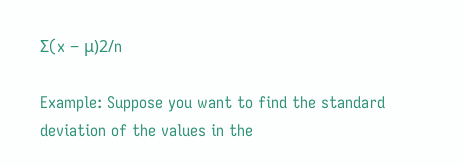Σ(x − μ)2/n

Example: Suppose you want to find the standard deviation of the values in the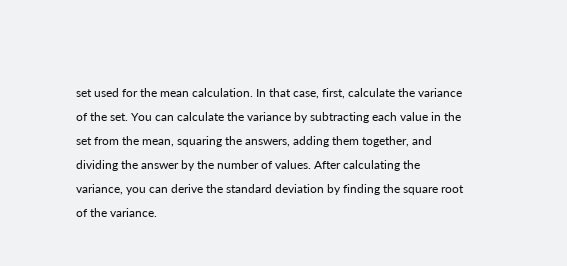set used for the mean calculation. In that case, first, calculate the variance of the set. You can calculate the variance by subtracting each value in the set from the mean, squaring the answers, adding them together, and dividing the answer by the number of values. After calculating the variance, you can derive the standard deviation by finding the square root of the variance.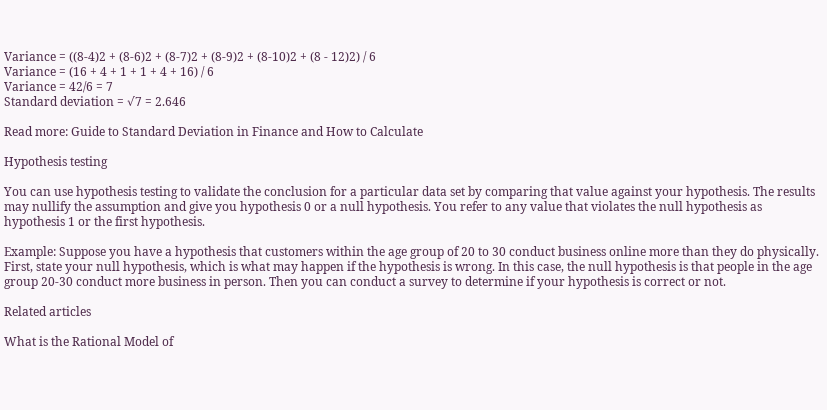Variance = ((8-4)2 + (8-6)2 + (8-7)2 + (8-9)2 + (8-10)2 + (8 - 12)2) / 6
Variance = (16 + 4 + 1 + 1 + 4 + 16) / 6
Variance = 42/6 = 7
Standard deviation = √7 = 2.646

Read more: Guide to Standard Deviation in Finance and How to Calculate

Hypothesis testing

You can use hypothesis testing to validate the conclusion for a particular data set by comparing that value against your hypothesis. The results may nullify the assumption and give you hypothesis 0 or a null hypothesis. You refer to any value that violates the null hypothesis as hypothesis 1 or the first hypothesis.

Example: Suppose you have a hypothesis that customers within the age group of 20 to 30 conduct business online more than they do physically. First, state your null hypothesis, which is what may happen if the hypothesis is wrong. In this case, the null hypothesis is that people in the age group 20-30 conduct more business in person. Then you can conduct a survey to determine if your hypothesis is correct or not.

Related articles

What is the Rational Model of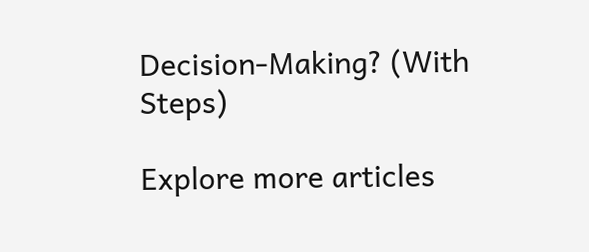Decision-Making? (With Steps)

Explore more articles